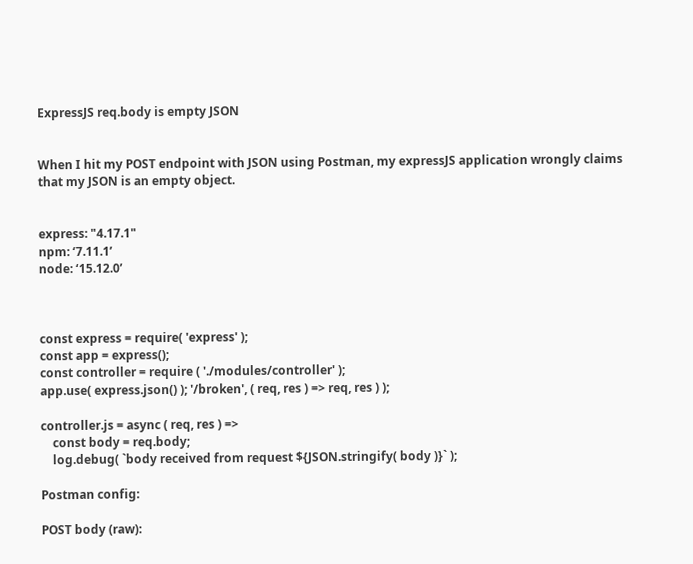ExpressJS req.body is empty JSON


When I hit my POST endpoint with JSON using Postman, my expressJS application wrongly claims that my JSON is an empty object.


express: "4.17.1"
npm: ‘7.11.1’
node: ‘15.12.0’



const express = require( 'express' );
const app = express();
const controller = require ( './modules/controller' );
app.use( express.json() ); '/broken', ( req, res ) => req, res ) );

controller.js = async ( req, res ) =>
    const body = req.body;
    log.debug( `body received from request ${JSON.stringify( body )}` );

Postman config:

POST body (raw):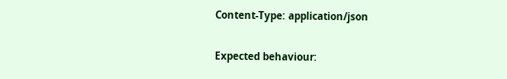Content-Type: application/json

Expected behaviour: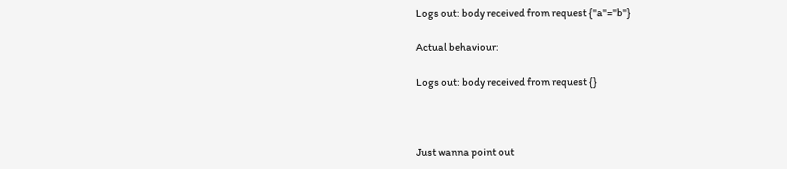Logs out: body received from request {"a"="b"}

Actual behaviour:

Logs out: body received from request {}



Just wanna point out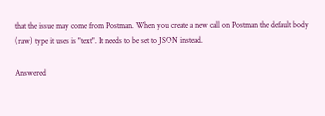that the issue may come from Postman. When you create a new call on Postman the default body (raw) type it uses is "text". It needs to be set to JSON instead.

Answered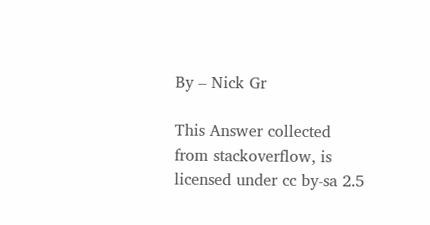By – Nick Gr

This Answer collected from stackoverflow, is licensed under cc by-sa 2.5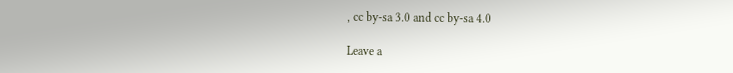, cc by-sa 3.0 and cc by-sa 4.0

Leave a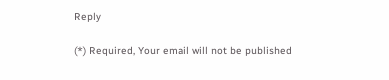Reply

(*) Required, Your email will not be published